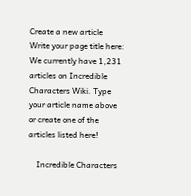Create a new article
Write your page title here:
We currently have 1,231 articles on Incredible Characters Wiki. Type your article name above or create one of the articles listed here!

    Incredible Characters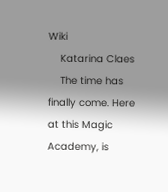Wiki
    Katarina Claes
    The time has finally come. Here at this Magic Academy, is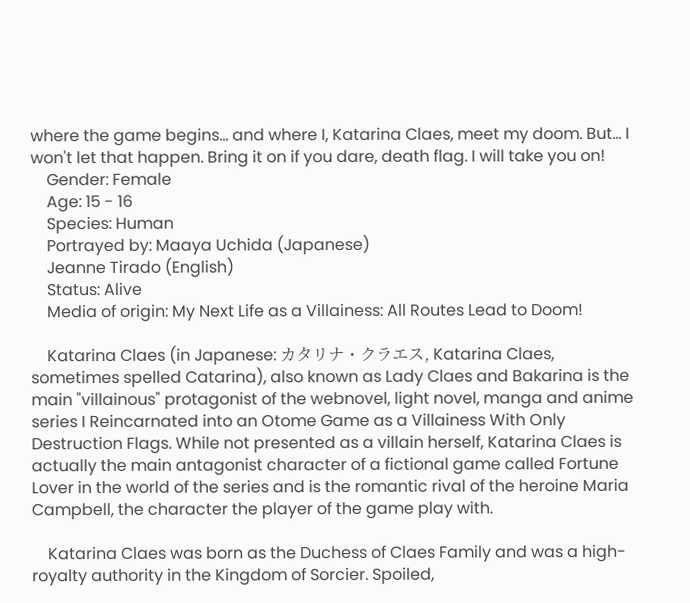where the game begins... and where I, Katarina Claes, meet my doom. But... I won't let that happen. Bring it on if you dare, death flag. I will take you on!
    Gender: Female
    Age: 15 - 16
    Species: Human
    Portrayed by: Maaya Uchida (Japanese)
    Jeanne Tirado (English)
    Status: Alive
    Media of origin: My Next Life as a Villainess: All Routes Lead to Doom!

    Katarina Claes (in Japanese: カタリナ・クラエス, Katarina Claes, sometimes spelled Catarina), also known as Lady Claes and Bakarina is the main "villainous" protagonist of the webnovel, light novel, manga and anime series I Reincarnated into an Otome Game as a Villainess With Only Destruction Flags. While not presented as a villain herself, Katarina Claes is actually the main antagonist character of a fictional game called Fortune Lover in the world of the series and is the romantic rival of the heroine Maria Campbell, the character the player of the game play with.

    Katarina Claes was born as the Duchess of Claes Family and was a high-royalty authority in the Kingdom of Sorcier. Spoiled,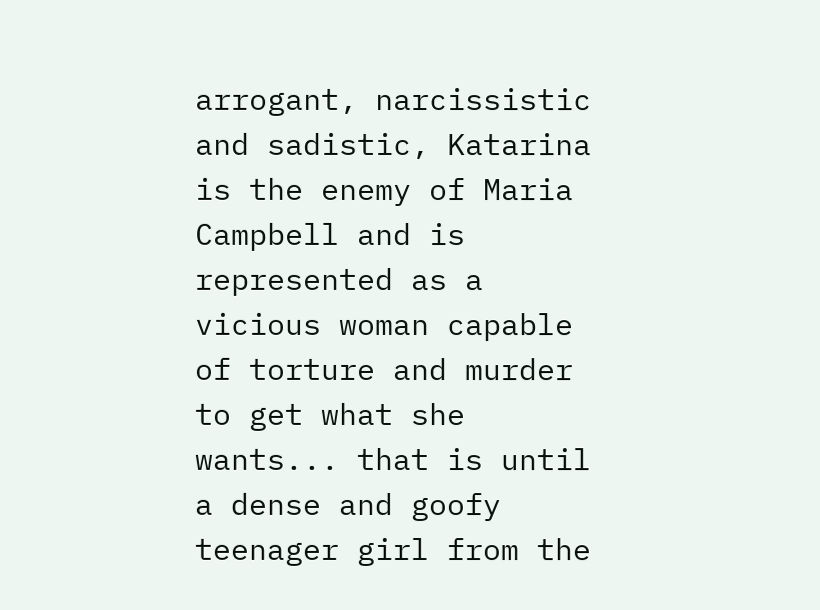arrogant, narcissistic and sadistic, Katarina is the enemy of Maria Campbell and is represented as a vicious woman capable of torture and murder to get what she wants... that is until a dense and goofy teenager girl from the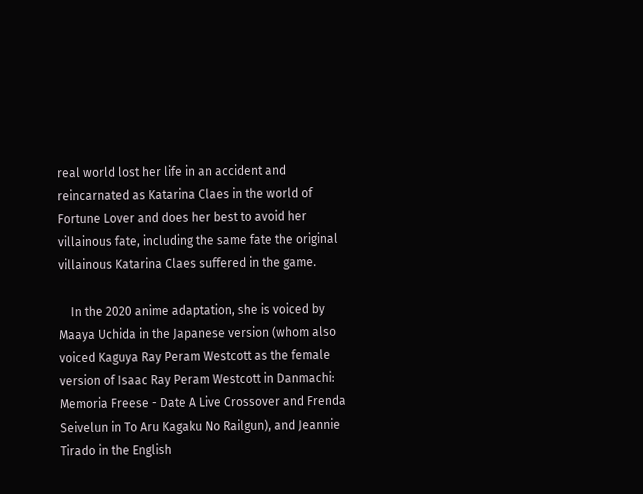real world lost her life in an accident and reincarnated as Katarina Claes in the world of Fortune Lover and does her best to avoid her villainous fate, including the same fate the original villainous Katarina Claes suffered in the game.

    In the 2020 anime adaptation, she is voiced by Maaya Uchida in the Japanese version (whom also voiced Kaguya Ray Peram Westcott as the female version of Isaac Ray Peram Westcott in Danmachi: Memoria Freese - Date A Live Crossover and Frenda Seivelun in To Aru Kagaku No Railgun), and Jeannie Tirado in the English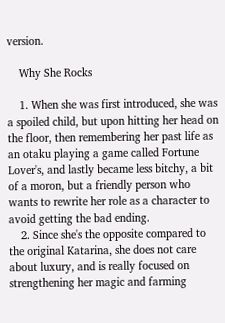version.

    Why She Rocks

    1. When she was first introduced, she was a spoiled child, but upon hitting her head on the floor, then remembering her past life as an otaku playing a game called Fortune Lover's, and lastly became less bitchy, a bit of a moron, but a friendly person who wants to rewrite her role as a character to avoid getting the bad ending.
    2. Since she's the opposite compared to the original Katarina, she does not care about luxury, and is really focused on strengthening her magic and farming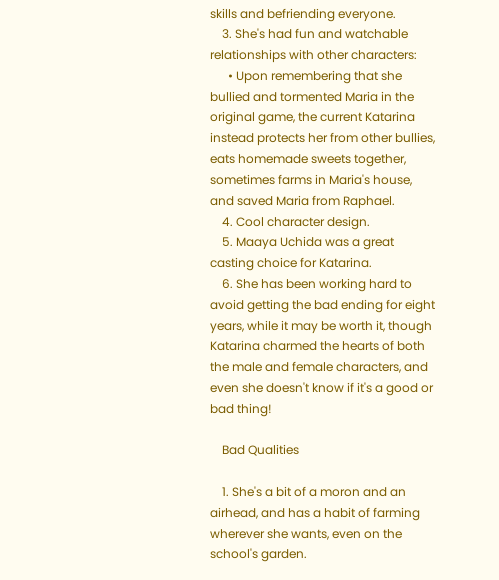skills and befriending everyone.
    3. She's had fun and watchable relationships with other characters:
      • Upon remembering that she bullied and tormented Maria in the original game, the current Katarina instead protects her from other bullies, eats homemade sweets together, sometimes farms in Maria's house, and saved Maria from Raphael.
    4. Cool character design.
    5. Maaya Uchida was a great casting choice for Katarina.
    6. She has been working hard to avoid getting the bad ending for eight years, while it may be worth it, though Katarina charmed the hearts of both the male and female characters, and even she doesn't know if it's a good or bad thing!

    Bad Qualities

    1. She's a bit of a moron and an airhead, and has a habit of farming wherever she wants, even on the school's garden.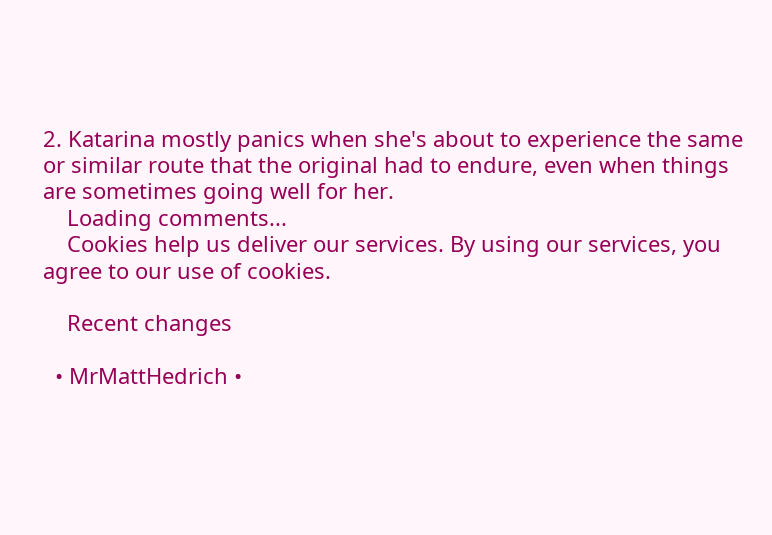2. Katarina mostly panics when she's about to experience the same or similar route that the original had to endure, even when things are sometimes going well for her.
    Loading comments...
    Cookies help us deliver our services. By using our services, you agree to our use of cookies.

    Recent changes

  • MrMattHedrich •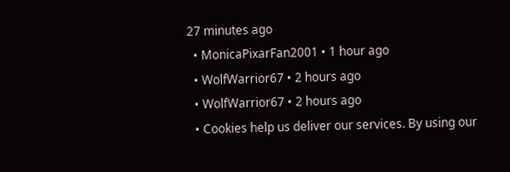27 minutes ago
  • MonicaPixarFan2001 • 1 hour ago
  • WolfWarrior67 • 2 hours ago
  • WolfWarrior67 • 2 hours ago
  • Cookies help us deliver our services. By using our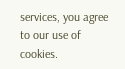services, you agree to our use of cookies.